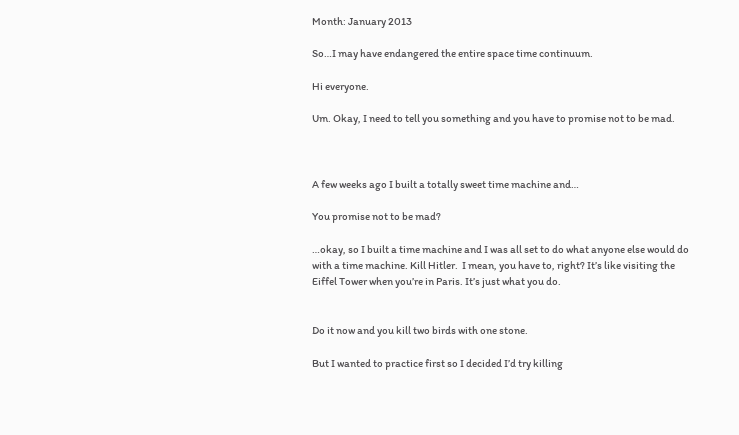Month: January 2013

So…I may have endangered the entire space time continuum.

Hi everyone.

Um. Okay, I need to tell you something and you have to promise not to be mad.



A few weeks ago I built a totally sweet time machine and…

You promise not to be mad?

…okay, so I built a time machine and I was all set to do what anyone else would do with a time machine. Kill Hitler.  I mean, you have to, right? It’s like visiting the Eiffel Tower when you’re in Paris. It’s just what you do.


Do it now and you kill two birds with one stone.

But I wanted to practice first so I decided I’d try killing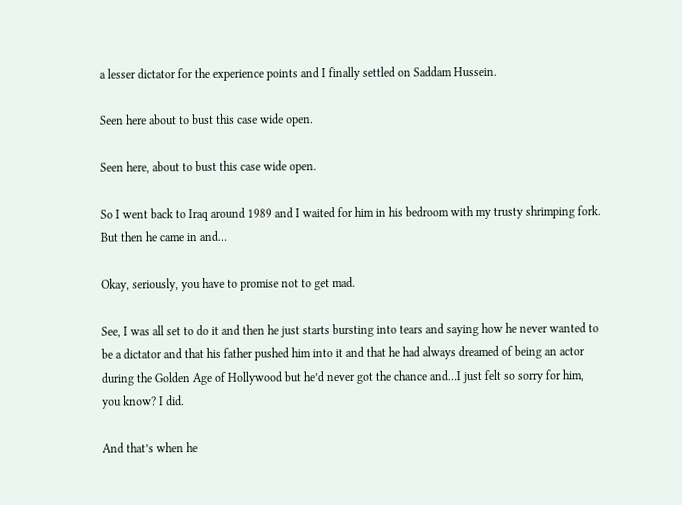a lesser dictator for the experience points and I finally settled on Saddam Hussein.

Seen here about to bust this case wide open.

Seen here, about to bust this case wide open.

So I went back to Iraq around 1989 and I waited for him in his bedroom with my trusty shrimping fork. But then he came in and…

Okay, seriously, you have to promise not to get mad.

See, I was all set to do it and then he just starts bursting into tears and saying how he never wanted to be a dictator and that his father pushed him into it and that he had always dreamed of being an actor during the Golden Age of Hollywood but he’d never got the chance and…I just felt so sorry for him, you know? I did.

And that’s when he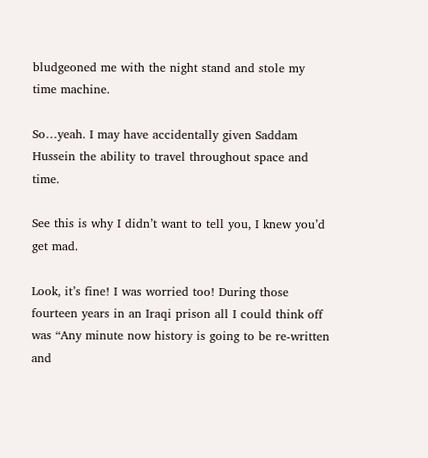bludgeoned me with the night stand and stole my time machine.

So…yeah. I may have accidentally given Saddam Hussein the ability to travel throughout space and time.

See this is why I didn’t want to tell you, I knew you’d get mad.

Look, it’s fine! I was worried too! During those fourteen years in an Iraqi prison all I could think off was “Any minute now history is going to be re-written and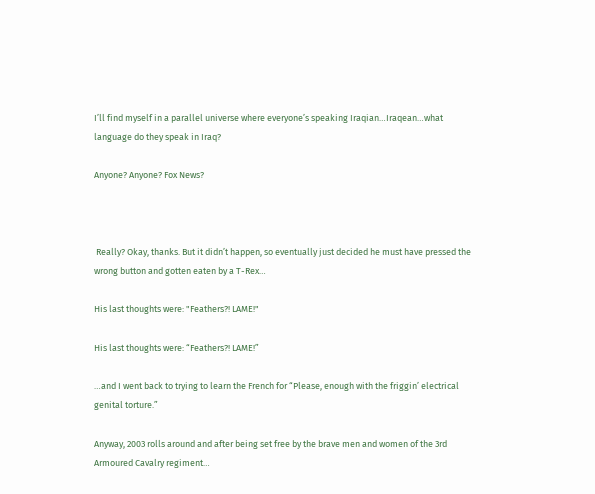I’ll find myself in a parallel universe where everyone’s speaking Iraqian…Iraqean…what language do they speak in Iraq?

Anyone? Anyone? Fox News?



 Really? Okay, thanks. But it didn’t happen, so eventually just decided he must have pressed the wrong button and gotten eaten by a T-Rex…

His last thoughts were: "Feathers?! LAME!"

His last thoughts were: “Feathers?! LAME!”

…and I went back to trying to learn the French for “Please, enough with the friggin’ electrical genital torture.”

Anyway, 2003 rolls around and after being set free by the brave men and women of the 3rd Armoured Cavalry regiment…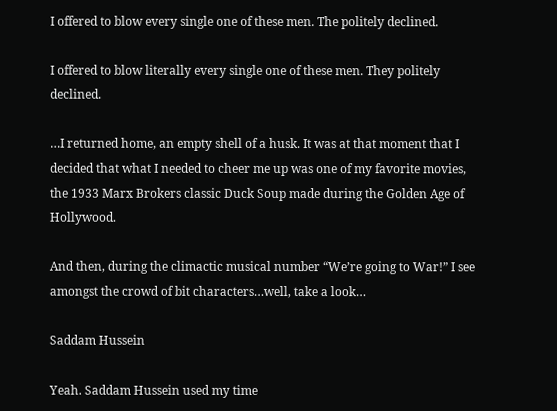I offered to blow every single one of these men. The politely declined.

I offered to blow literally every single one of these men. They politely declined.

…I returned home, an empty shell of a husk. It was at that moment that I decided that what I needed to cheer me up was one of my favorite movies, the 1933 Marx Brokers classic Duck Soup made during the Golden Age of Hollywood.

And then, during the climactic musical number “We’re going to War!” I see amongst the crowd of bit characters…well, take a look…

Saddam Hussein

Yeah. Saddam Hussein used my time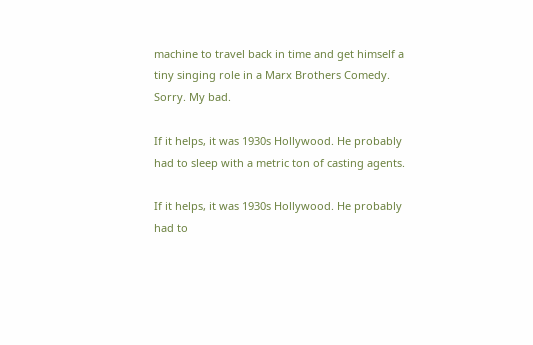machine to travel back in time and get himself a tiny singing role in a Marx Brothers Comedy.  Sorry. My bad.

If it helps, it was 1930s Hollywood. He probably had to sleep with a metric ton of casting agents.

If it helps, it was 1930s Hollywood. He probably had to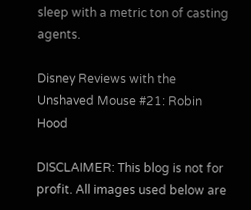sleep with a metric ton of casting agents.

Disney Reviews with the Unshaved Mouse #21: Robin Hood

DISCLAIMER: This blog is not for profit. All images used below are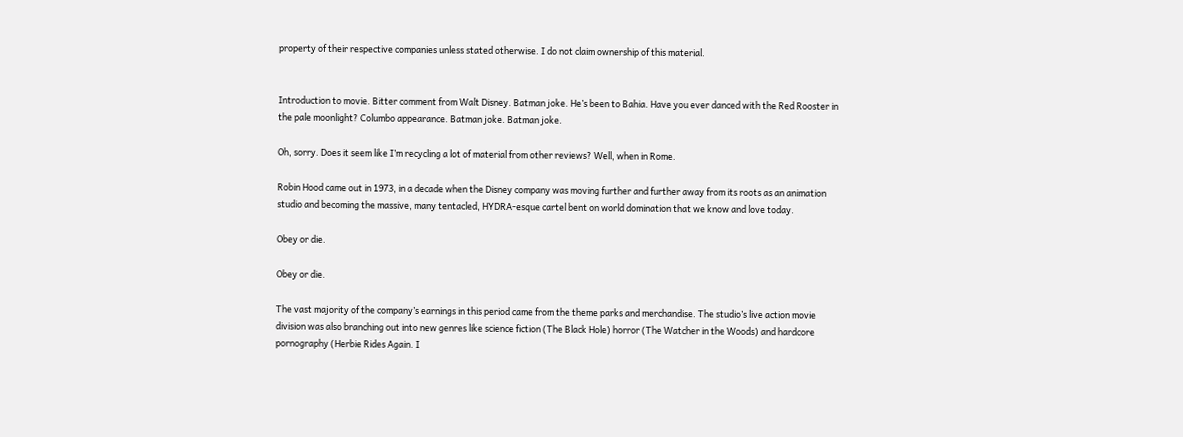property of their respective companies unless stated otherwise. I do not claim ownership of this material.


Introduction to movie. Bitter comment from Walt Disney. Batman joke. He’s been to Bahia. Have you ever danced with the Red Rooster in the pale moonlight? Columbo appearance. Batman joke. Batman joke.

Oh, sorry. Does it seem like I’m recycling a lot of material from other reviews? Well, when in Rome.

Robin Hood came out in 1973, in a decade when the Disney company was moving further and further away from its roots as an animation studio and becoming the massive, many tentacled, HYDRA-esque cartel bent on world domination that we know and love today.

Obey or die.

Obey or die.

The vast majority of the company’s earnings in this period came from the theme parks and merchandise. The studio’s live action movie division was also branching out into new genres like science fiction (The Black Hole) horror (The Watcher in the Woods) and hardcore pornography (Herbie Rides Again. I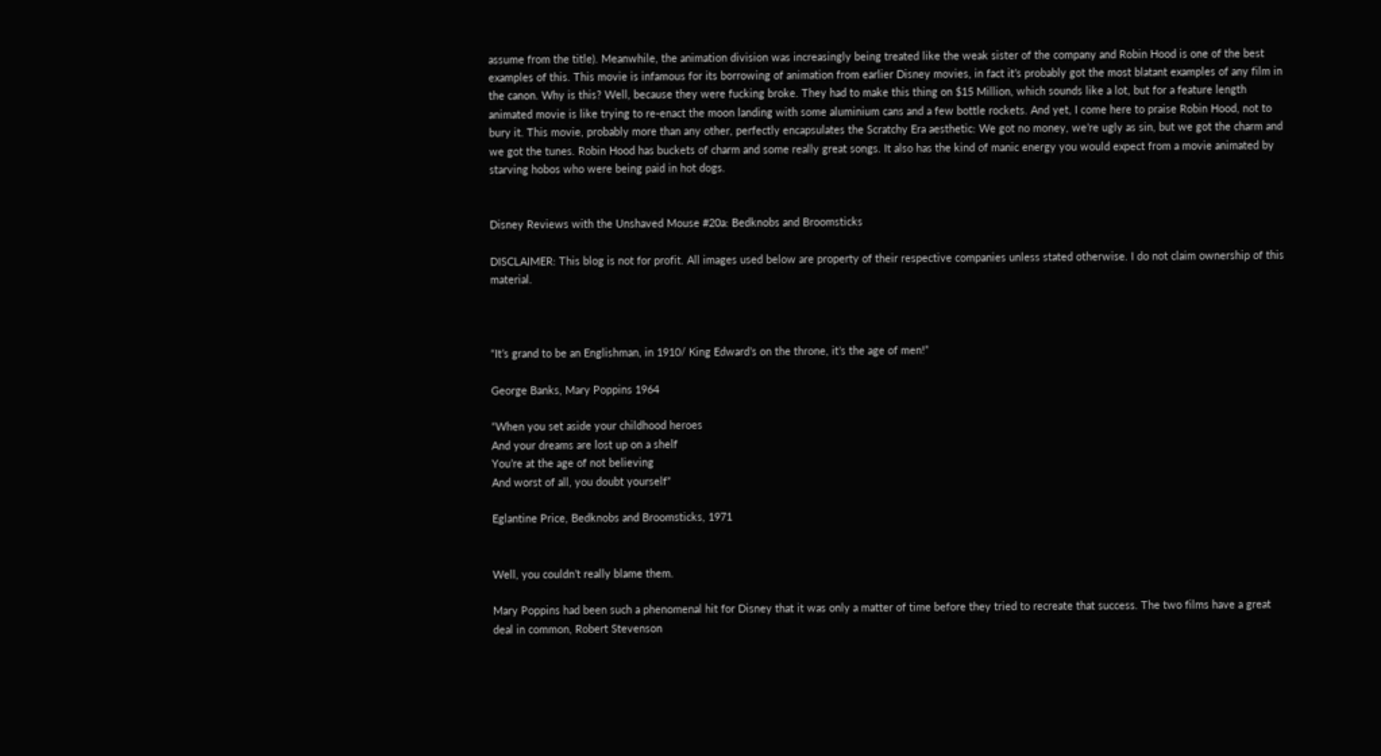assume from the title). Meanwhile, the animation division was increasingly being treated like the weak sister of the company and Robin Hood is one of the best examples of this. This movie is infamous for its borrowing of animation from earlier Disney movies, in fact it’s probably got the most blatant examples of any film in the canon. Why is this? Well, because they were fucking broke. They had to make this thing on $15 Million, which sounds like a lot, but for a feature length animated movie is like trying to re-enact the moon landing with some aluminium cans and a few bottle rockets. And yet, I come here to praise Robin Hood, not to bury it. This movie, probably more than any other, perfectly encapsulates the Scratchy Era aesthetic: We got no money, we’re ugly as sin, but we got the charm and we got the tunes. Robin Hood has buckets of charm and some really great songs. It also has the kind of manic energy you would expect from a movie animated by starving hobos who were being paid in hot dogs.


Disney Reviews with the Unshaved Mouse #20a: Bedknobs and Broomsticks

DISCLAIMER: This blog is not for profit. All images used below are property of their respective companies unless stated otherwise. I do not claim ownership of this material.



“It’s grand to be an Englishman, in 1910/ King Edward’s on the throne, it’s the age of men!”

George Banks, Mary Poppins 1964

“When you set aside your childhood heroes
And your dreams are lost up on a shelf
You’re at the age of not believing
And worst of all, you doubt yourself”

Eglantine Price, Bedknobs and Broomsticks, 1971


Well, you couldn’t really blame them.

Mary Poppins had been such a phenomenal hit for Disney that it was only a matter of time before they tried to recreate that success. The two films have a great deal in common, Robert Stevenson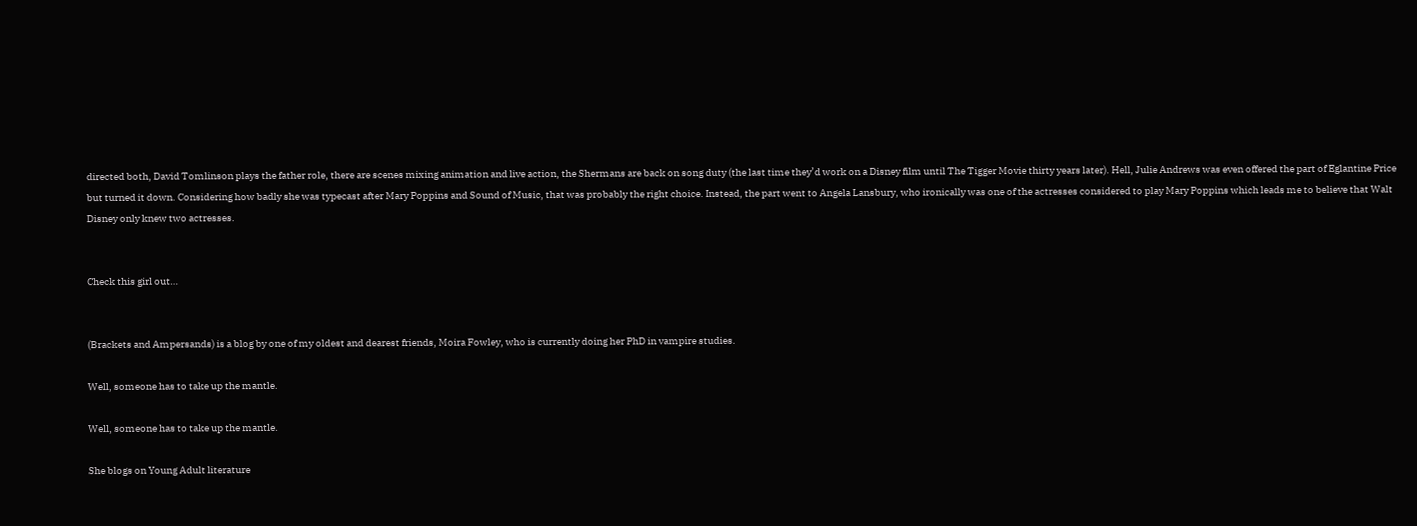directed both, David Tomlinson plays the father role, there are scenes mixing animation and live action, the Shermans are back on song duty (the last time they’d work on a Disney film until The Tigger Movie thirty years later). Hell, Julie Andrews was even offered the part of Eglantine Price but turned it down. Considering how badly she was typecast after Mary Poppins and Sound of Music, that was probably the right choice. Instead, the part went to Angela Lansbury, who ironically was one of the actresses considered to play Mary Poppins which leads me to believe that Walt Disney only knew two actresses.


Check this girl out…


(Brackets and Ampersands) is a blog by one of my oldest and dearest friends, Moira Fowley, who is currently doing her PhD in vampire studies.

Well, someone has to take up the mantle.

Well, someone has to take up the mantle.

She blogs on Young Adult literature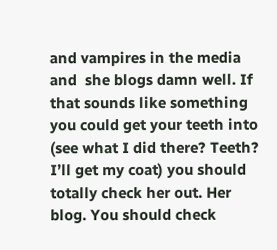and vampires in the media and  she blogs damn well. If that sounds like something you could get your teeth into (see what I did there? Teeth? I’ll get my coat) you should totally check her out. Her blog. You should check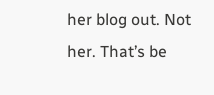her blog out. Not her. That’s be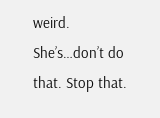weird. She’s…don’t do that. Stop that.